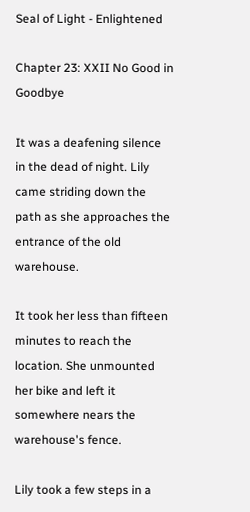Seal of Light - Enlightened

Chapter 23: XXII No Good in Goodbye

It was a deafening silence in the dead of night. Lily came striding down the path as she approaches the entrance of the old warehouse.

It took her less than fifteen minutes to reach the location. She unmounted her bike and left it somewhere nears the warehouse's fence.

Lily took a few steps in a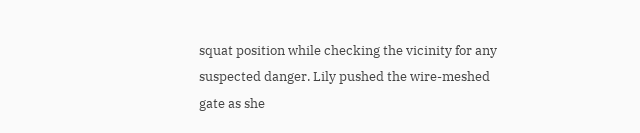squat position while checking the vicinity for any suspected danger. Lily pushed the wire-meshed gate as she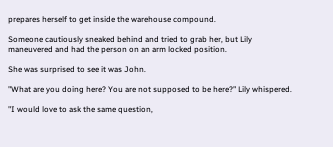prepares herself to get inside the warehouse compound.

Someone cautiously sneaked behind and tried to grab her, but Lily maneuvered and had the person on an arm locked position.

She was surprised to see it was John.

"What are you doing here? You are not supposed to be here?" Lily whispered.

"I would love to ask the same question,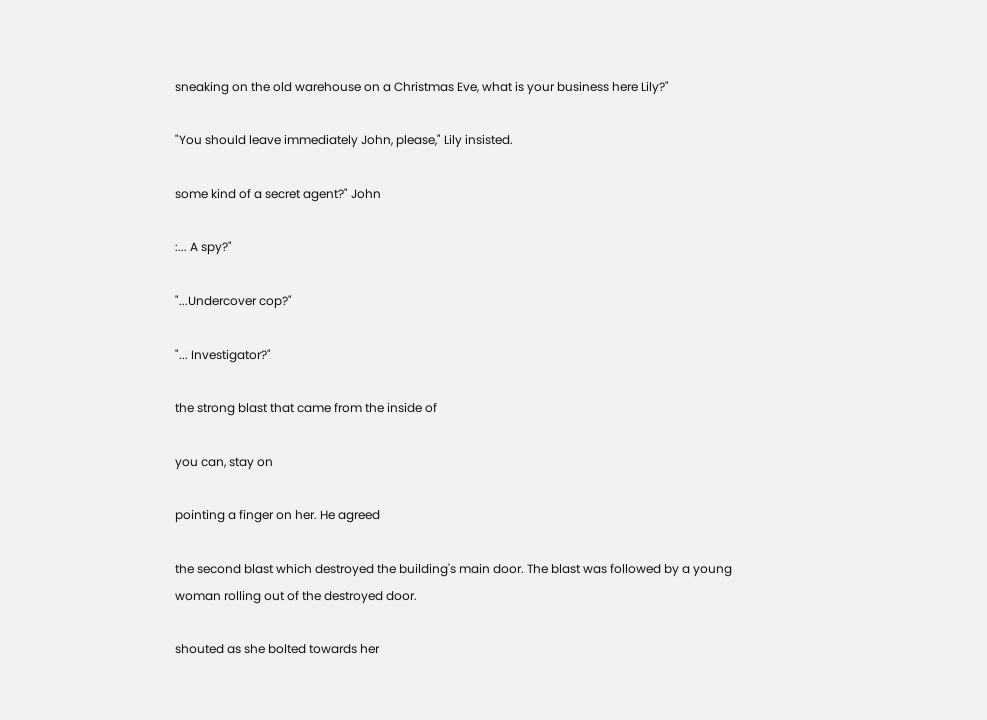sneaking on the old warehouse on a Christmas Eve, what is your business here Lily?"

"You should leave immediately John, please," Lily insisted.

some kind of a secret agent?" John

:... A spy?"

"...Undercover cop?"

"... Investigator?"

the strong blast that came from the inside of

you can, stay on

pointing a finger on her. He agreed

the second blast which destroyed the building's main door. The blast was followed by a young woman rolling out of the destroyed door.

shouted as she bolted towards her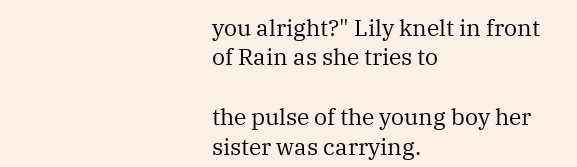you alright?" Lily knelt in front of Rain as she tries to

the pulse of the young boy her sister was carrying.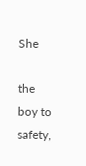She

the boy to safety,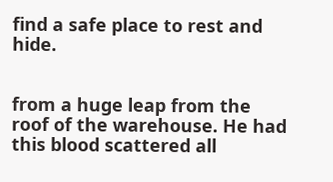find a safe place to rest and hide.


from a huge leap from the roof of the warehouse. He had this blood scattered all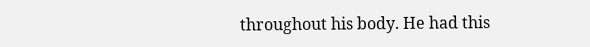throughout his body. He had this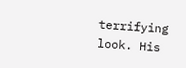terrifying look. His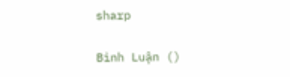sharp

Bình Luận ()